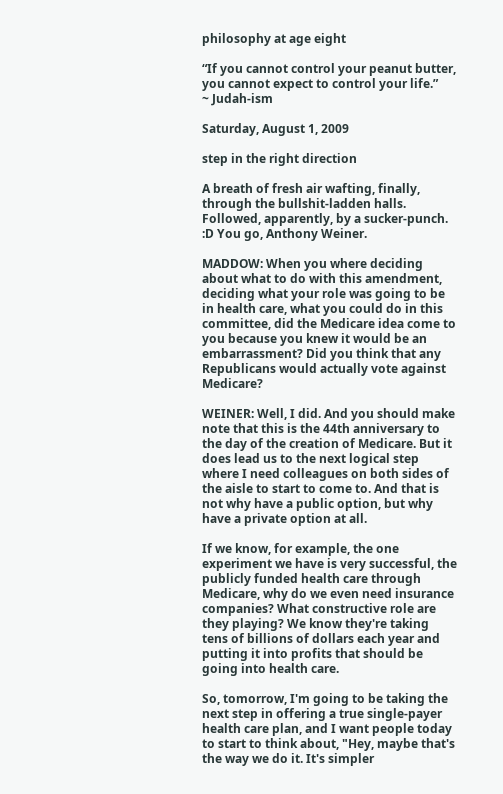philosophy at age eight

“If you cannot control your peanut butter, you cannot expect to control your life.”
~ Judah-ism

Saturday, August 1, 2009

step in the right direction

A breath of fresh air wafting, finally, through the bullshit-ladden halls. Followed, apparently, by a sucker-punch. :D You go, Anthony Weiner.

MADDOW: When you where deciding about what to do with this amendment, deciding what your role was going to be in health care, what you could do in this committee, did the Medicare idea come to you because you knew it would be an embarrassment? Did you think that any Republicans would actually vote against Medicare?

WEINER: Well, I did. And you should make note that this is the 44th anniversary to the day of the creation of Medicare. But it does lead us to the next logical step where I need colleagues on both sides of the aisle to start to come to. And that is not why have a public option, but why have a private option at all.

If we know, for example, the one experiment we have is very successful, the publicly funded health care through Medicare, why do we even need insurance companies? What constructive role are they playing? We know they're taking tens of billions of dollars each year and putting it into profits that should be going into health care.

So, tomorrow, I'm going to be taking the next step in offering a true single-payer health care plan, and I want people today to start to think about, "Hey, maybe that's the way we do it. It's simpler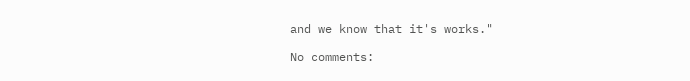and we know that it's works."

No comments: